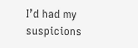I’d had my suspicions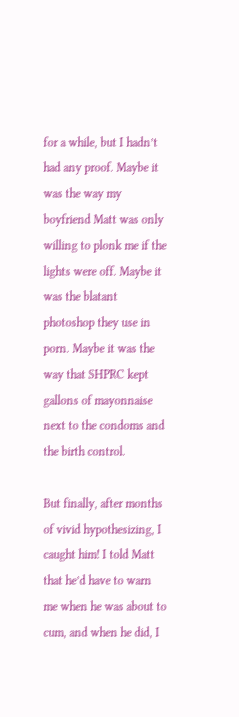for a while, but I hadn’t had any proof. Maybe it was the way my boyfriend Matt was only willing to plonk me if the lights were off. Maybe it was the blatant photoshop they use in porn. Maybe it was the way that SHPRC kept gallons of mayonnaise next to the condoms and the birth control.

But finally, after months of vivid hypothesizing, I caught him! I told Matt that he’d have to warn me when he was about to cum, and when he did, I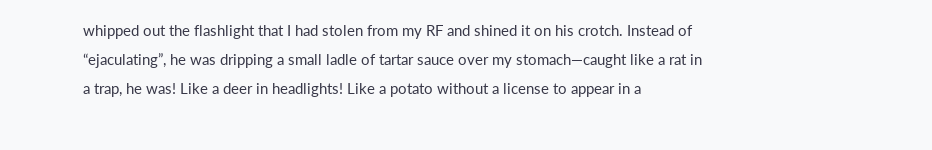whipped out the flashlight that I had stolen from my RF and shined it on his crotch. Instead of “ejaculating”, he was dripping a small ladle of tartar sauce over my stomach—caught like a rat in a trap, he was! Like a deer in headlights! Like a potato without a license to appear in a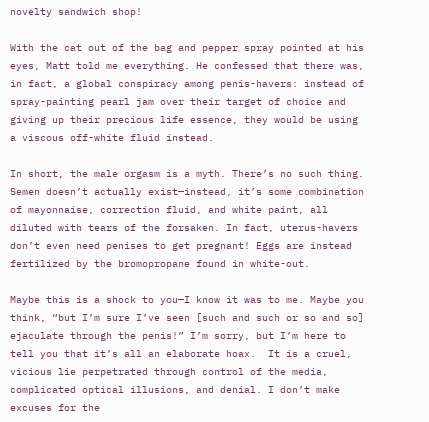novelty sandwich shop!

With the cat out of the bag and pepper spray pointed at his eyes, Matt told me everything. He confessed that there was, in fact, a global conspiracy among penis-havers: instead of spray-painting pearl jam over their target of choice and giving up their precious life essence, they would be using a viscous off-white fluid instead.

In short, the male orgasm is a myth. There’s no such thing. Semen doesn’t actually exist—instead, it’s some combination of mayonnaise, correction fluid, and white paint, all diluted with tears of the forsaken. In fact, uterus-havers don’t even need penises to get pregnant! Eggs are instead fertilized by the bromopropane found in white-out.

Maybe this is a shock to you—I know it was to me. Maybe you think, “but I’m sure I’ve seen [such and such or so and so] ejaculate through the penis!” I’m sorry, but I’m here to tell you that it’s all an elaborate hoax.  It is a cruel, vicious lie perpetrated through control of the media, complicated optical illusions, and denial. I don’t make excuses for the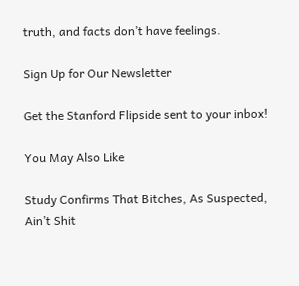truth, and facts don’t have feelings.

Sign Up for Our Newsletter

Get the Stanford Flipside sent to your inbox!

You May Also Like

Study Confirms That Bitches, As Suspected, Ain’t Shit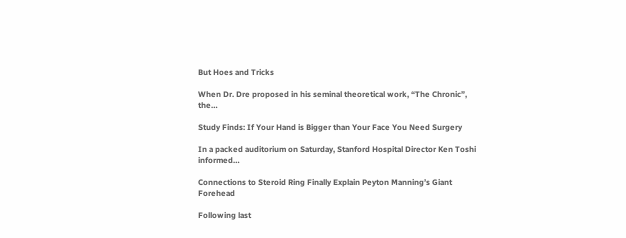But Hoes and Tricks

When Dr. Dre proposed in his seminal theoretical work, “The Chronic”, the…

Study Finds: If Your Hand is Bigger than Your Face You Need Surgery

In a packed auditorium on Saturday, Stanford Hospital Director Ken Toshi informed…

Connections to Steroid Ring Finally Explain Peyton Manning’s Giant Forehead

Following last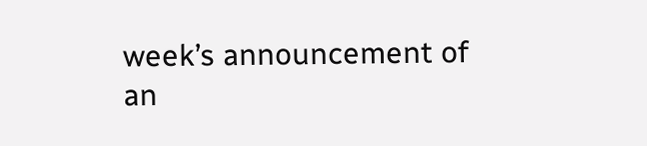week’s announcement of an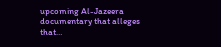upcoming Al-Jazeera documentary that alleges that…